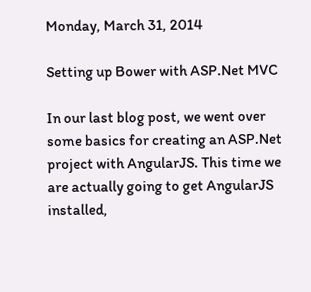Monday, March 31, 2014

Setting up Bower with ASP.Net MVC

In our last blog post, we went over some basics for creating an ASP.Net project with AngularJS. This time we are actually going to get AngularJS installed,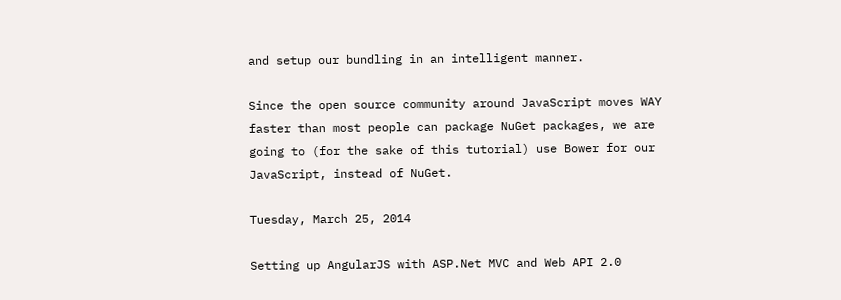and setup our bundling in an intelligent manner.

Since the open source community around JavaScript moves WAY faster than most people can package NuGet packages, we are going to (for the sake of this tutorial) use Bower for our JavaScript, instead of NuGet.

Tuesday, March 25, 2014

Setting up AngularJS with ASP.Net MVC and Web API 2.0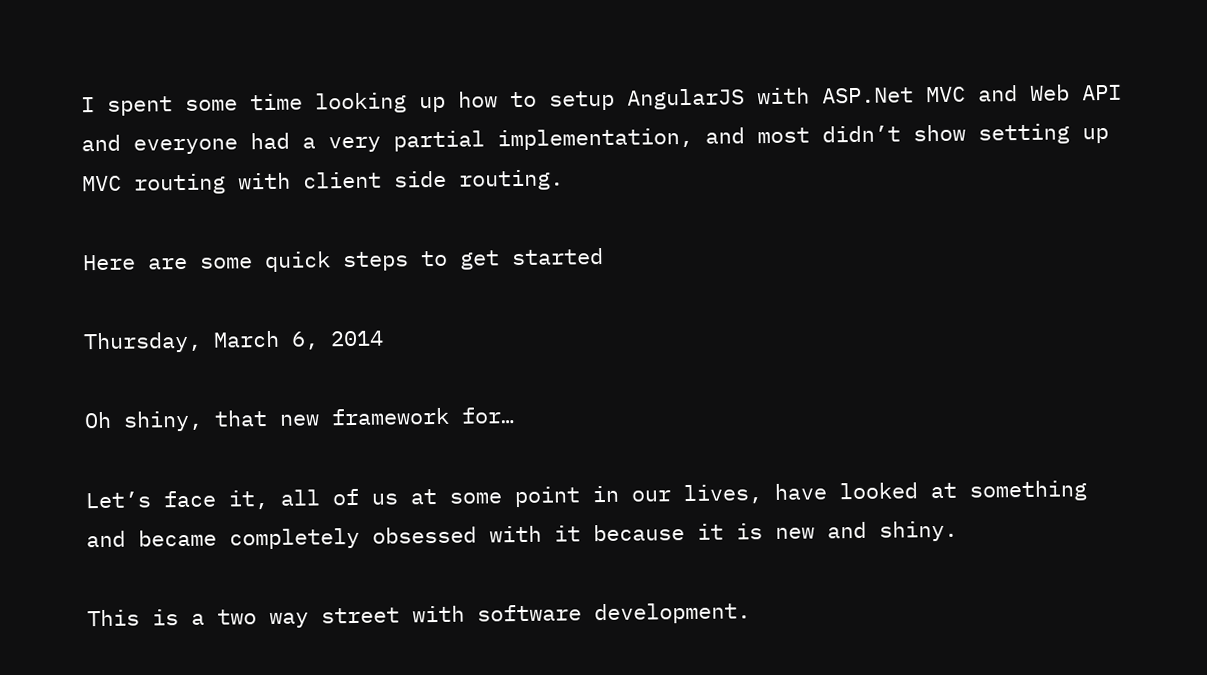I spent some time looking up how to setup AngularJS with ASP.Net MVC and Web API and everyone had a very partial implementation, and most didn’t show setting up MVC routing with client side routing.

Here are some quick steps to get started

Thursday, March 6, 2014

Oh shiny, that new framework for…

Let’s face it, all of us at some point in our lives, have looked at something and became completely obsessed with it because it is new and shiny.

This is a two way street with software development.